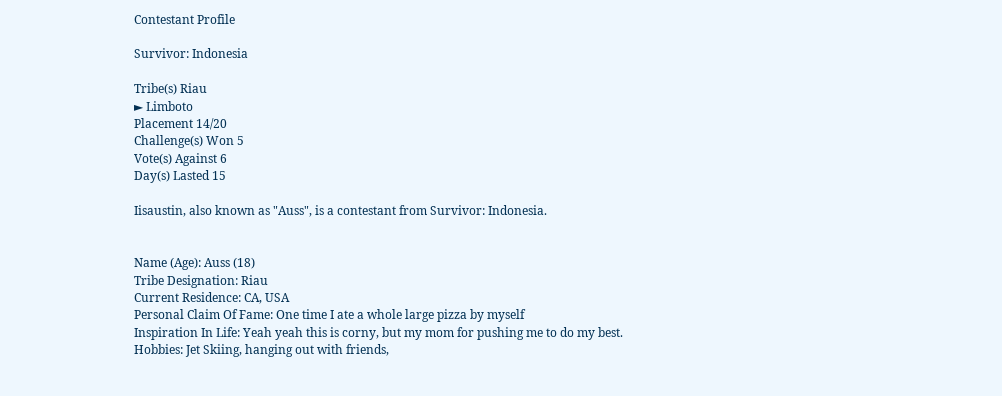Contestant Profile

Survivor: Indonesia

Tribe(s) Riau
► Limboto
Placement 14/20
Challenge(s) Won 5
Vote(s) Against 6
Day(s) Lasted 15

Iisaustin, also known as "Auss", is a contestant from Survivor: Indonesia.


Name (Age): Auss (18)
Tribe Designation: Riau
Current Residence: CA, USA
Personal Claim Of Fame: One time I ate a whole large pizza by myself
Inspiration In Life: Yeah yeah this is corny, but my mom for pushing me to do my best.
Hobbies: Jet Skiing, hanging out with friends,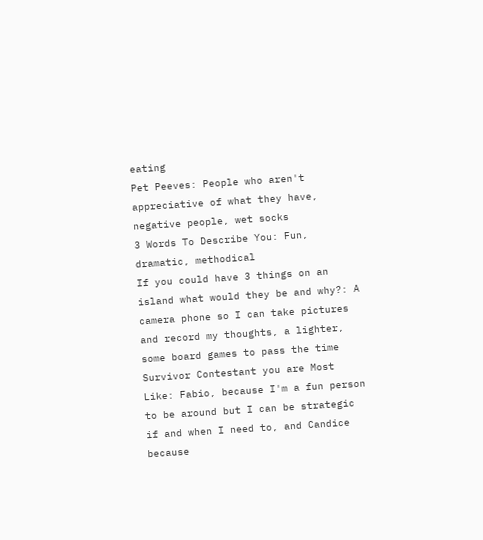eating
Pet Peeves: People who aren't appreciative of what they have, negative people, wet socks
3 Words To Describe You: Fun, dramatic, methodical
If you could have 3 things on an island what would they be and why?: A camera phone so I can take pictures and record my thoughts, a lighter, some board games to pass the time
Survivor Contestant you are Most Like: Fabio, because I'm a fun person to be around but I can be strategic if and when I need to, and Candice because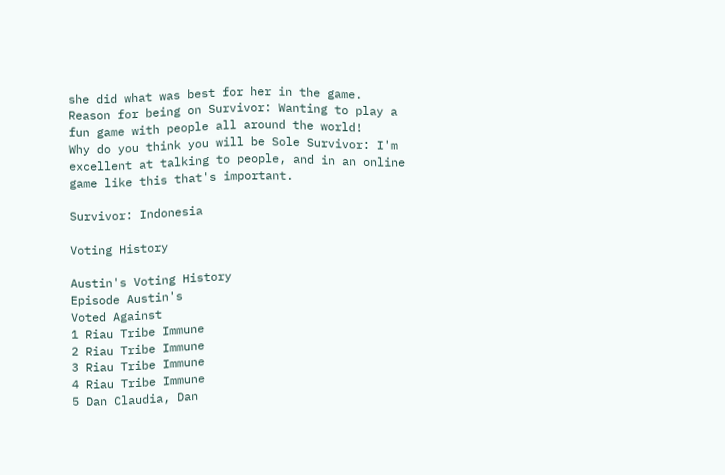she did what was best for her in the game.
Reason for being on Survivor: Wanting to play a fun game with people all around the world!
Why do you think you will be Sole Survivor: I'm excellent at talking to people, and in an online game like this that's important.

Survivor: Indonesia

Voting History

Austin's Voting History
Episode Austin's
Voted Against
1 Riau Tribe Immune
2 Riau Tribe Immune
3 Riau Tribe Immune
4 Riau Tribe Immune
5 Dan Claudia, Dan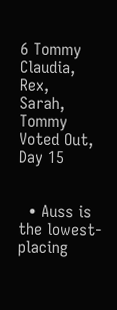6 Tommy Claudia, Rex,
Sarah, Tommy
Voted Out, Day 15


  • Auss is the lowest-placing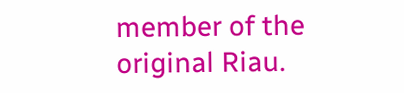member of the original Riau.